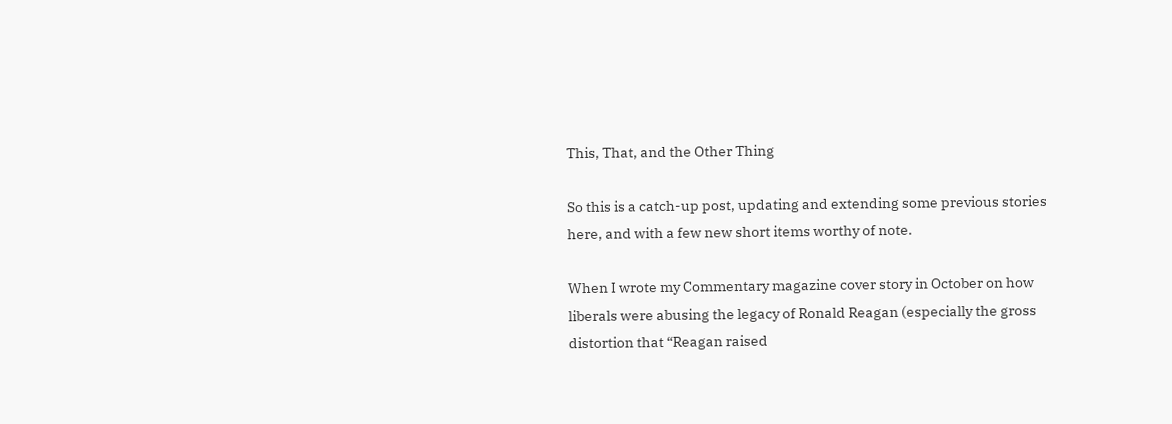This, That, and the Other Thing

So this is a catch-up post, updating and extending some previous stories here, and with a few new short items worthy of note.

When I wrote my Commentary magazine cover story in October on how liberals were abusing the legacy of Ronald Reagan (especially the gross distortion that “Reagan raised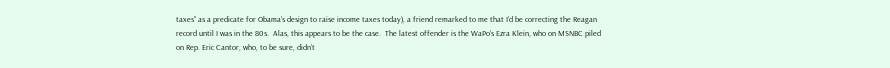taxes” as a predicate for Obama’s design to raise income taxes today), a friend remarked to me that I’d be correcting the Reagan record until I was in the 80s.  Alas, this appears to be the case.  The latest offender is the WaPo’s Ezra Klein, who on MSNBC piled on Rep. Eric Cantor, who, to be sure, didn’t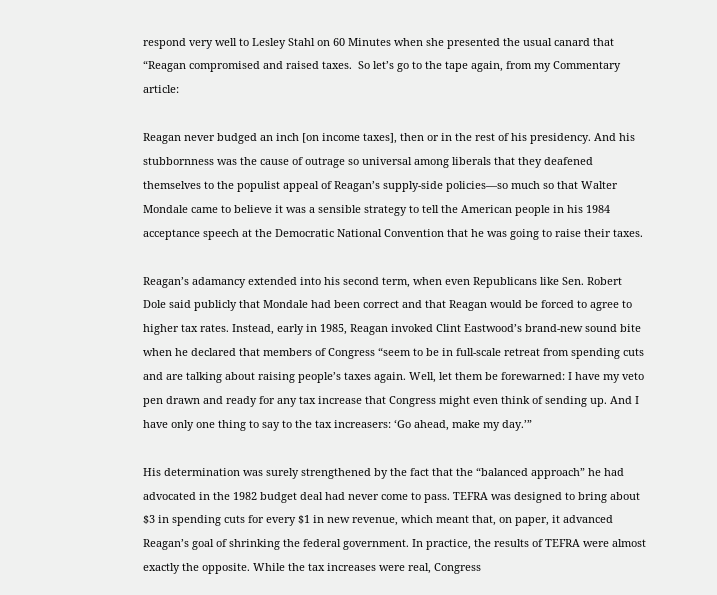respond very well to Lesley Stahl on 60 Minutes when she presented the usual canard that “Reagan compromised and raised taxes.  So let’s go to the tape again, from my Commentary article:

Reagan never budged an inch [on income taxes], then or in the rest of his presidency. And his stubbornness was the cause of outrage so universal among liberals that they deafened themselves to the populist appeal of Reagan’s supply-side policies—so much so that Walter Mondale came to believe it was a sensible strategy to tell the American people in his 1984 acceptance speech at the Democratic National Convention that he was going to raise their taxes.

Reagan’s adamancy extended into his second term, when even Republicans like Sen. Robert Dole said publicly that Mondale had been correct and that Reagan would be forced to agree to higher tax rates. Instead, early in 1985, Reagan invoked Clint Eastwood’s brand-new sound bite when he declared that members of Congress “seem to be in full-scale retreat from spending cuts and are talking about raising people’s taxes again. Well, let them be forewarned: I have my veto pen drawn and ready for any tax increase that Congress might even think of sending up. And I have only one thing to say to the tax increasers: ‘Go ahead, make my day.’”

His determination was surely strengthened by the fact that the “balanced approach” he had advocated in the 1982 budget deal had never come to pass. TEFRA was designed to bring about $3 in spending cuts for every $1 in new revenue, which meant that, on paper, it advanced Reagan’s goal of shrinking the federal government. In practice, the results of TEFRA were almost exactly the opposite. While the tax increases were real, Congress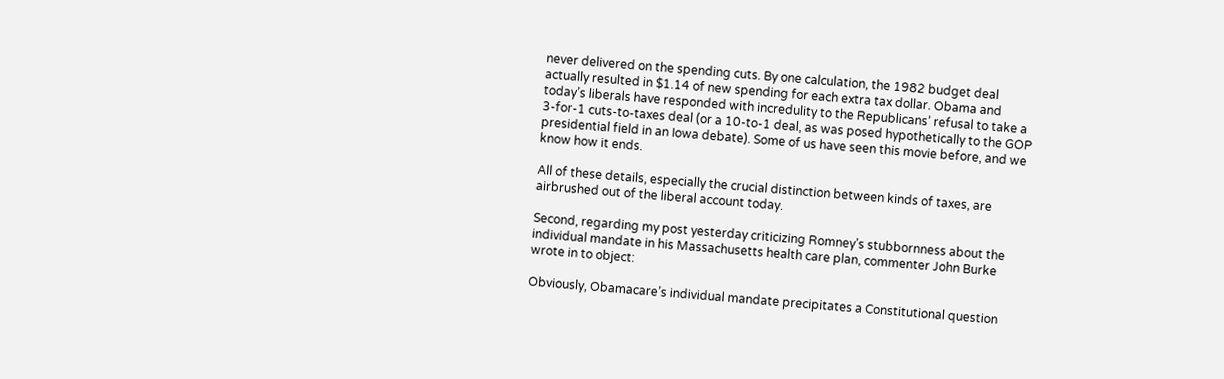never delivered on the spending cuts. By one calculation, the 1982 budget deal actually resulted in $1.14 of new spending for each extra tax dollar. Obama and today’s liberals have responded with incredulity to the Republicans’ refusal to take a 3-for-1 cuts-to-taxes deal (or a 10-to-1 deal, as was posed hypothetically to the GOP presidential field in an Iowa debate). Some of us have seen this movie before, and we know how it ends.

All of these details, especially the crucial distinction between kinds of taxes, are airbrushed out of the liberal account today.

Second, regarding my post yesterday criticizing Romney’s stubbornness about the individual mandate in his Massachusetts health care plan, commenter John Burke wrote in to object:

Obviously, Obamacare’s individual mandate precipitates a Constitutional question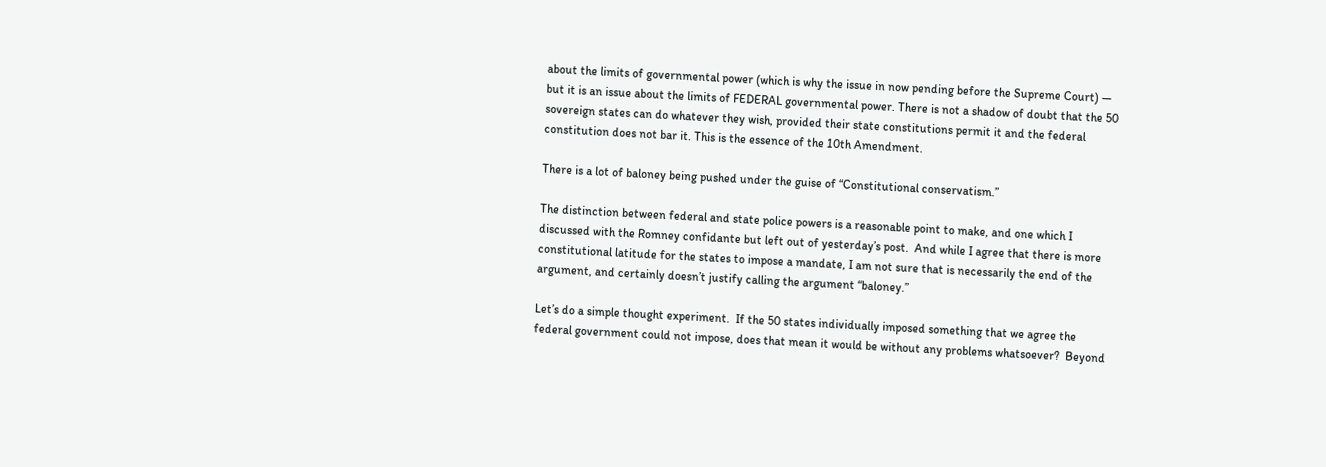about the limits of governmental power (which is why the issue in now pending before the Supreme Court) — but it is an issue about the limits of FEDERAL governmental power. There is not a shadow of doubt that the 50 sovereign states can do whatever they wish, provided their state constitutions permit it and the federal constitution does not bar it. This is the essence of the 10th Amendment.

There is a lot of baloney being pushed under the guise of “Constitutional conservatism.”

The distinction between federal and state police powers is a reasonable point to make, and one which I discussed with the Romney confidante but left out of yesterday’s post.  And while I agree that there is more constitutional latitude for the states to impose a mandate, I am not sure that is necessarily the end of the argument, and certainly doesn’t justify calling the argument “baloney.”

Let’s do a simple thought experiment.  If the 50 states individually imposed something that we agree the federal government could not impose, does that mean it would be without any problems whatsoever?  Beyond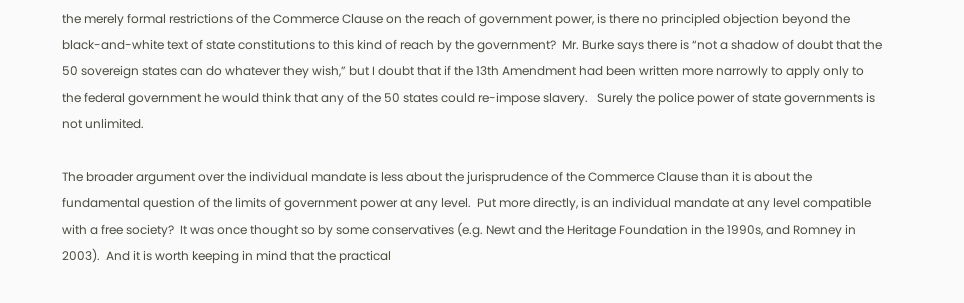the merely formal restrictions of the Commerce Clause on the reach of government power, is there no principled objection beyond the black-and-white text of state constitutions to this kind of reach by the government?  Mr. Burke says there is “not a shadow of doubt that the 50 sovereign states can do whatever they wish,” but I doubt that if the 13th Amendment had been written more narrowly to apply only to the federal government he would think that any of the 50 states could re-impose slavery.   Surely the police power of state governments is not unlimited.

The broader argument over the individual mandate is less about the jurisprudence of the Commerce Clause than it is about the fundamental question of the limits of government power at any level.  Put more directly, is an individual mandate at any level compatible with a free society?  It was once thought so by some conservatives (e.g. Newt and the Heritage Foundation in the 1990s, and Romney in 2003).  And it is worth keeping in mind that the practical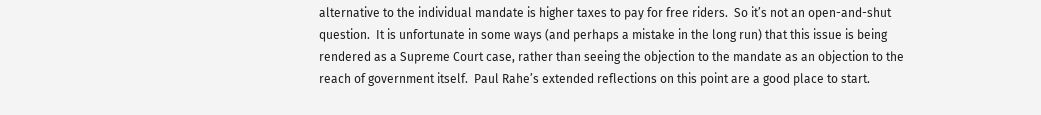alternative to the individual mandate is higher taxes to pay for free riders.  So it’s not an open-and-shut question.  It is unfortunate in some ways (and perhaps a mistake in the long run) that this issue is being rendered as a Supreme Court case, rather than seeing the objection to the mandate as an objection to the reach of government itself.  Paul Rahe’s extended reflections on this point are a good place to start.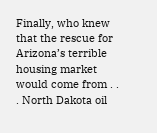Finally, who knew that the rescue for Arizona’s terrible housing market would come from . . . North Dakota oil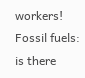workers!  Fossil fuels: is there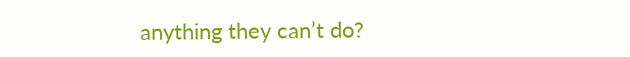anything they can’t do?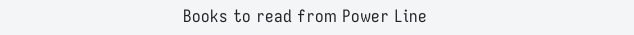Books to read from Power Line